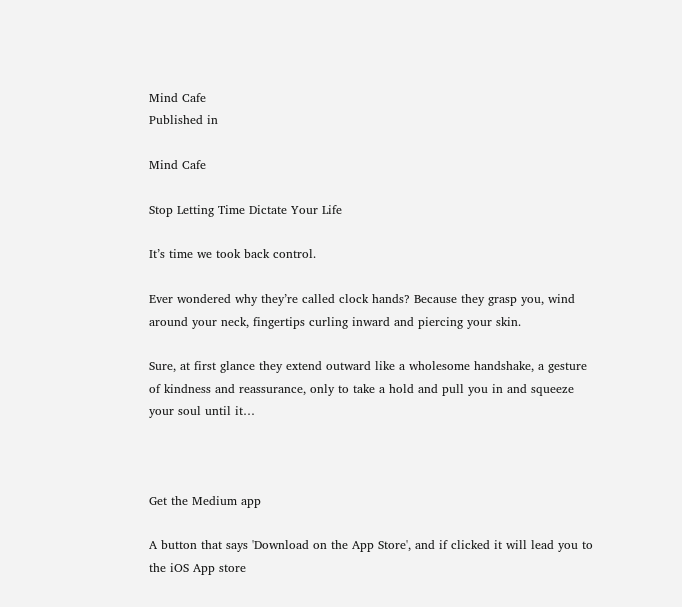Mind Cafe
Published in

Mind Cafe

Stop Letting Time Dictate Your Life

It’s time we took back control.

Ever wondered why they’re called clock hands? Because they grasp you, wind around your neck, fingertips curling inward and piercing your skin.

Sure, at first glance they extend outward like a wholesome handshake, a gesture of kindness and reassurance, only to take a hold and pull you in and squeeze your soul until it…



Get the Medium app

A button that says 'Download on the App Store', and if clicked it will lead you to the iOS App store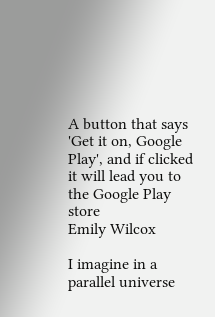A button that says 'Get it on, Google Play', and if clicked it will lead you to the Google Play store
Emily Wilcox

I imagine in a parallel universe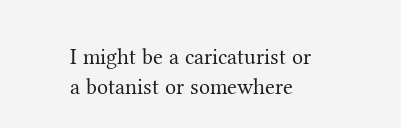I might be a caricaturist or a botanist or somewhere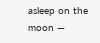asleep on the moon —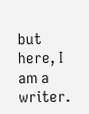but here, I am a writer.